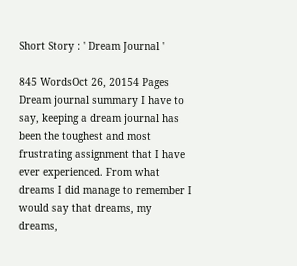Short Story : ' Dream Journal '

845 WordsOct 26, 20154 Pages
Dream journal summary I have to say, keeping a dream journal has been the toughest and most frustrating assignment that I have ever experienced. From what dreams I did manage to remember I would say that dreams, my dreams,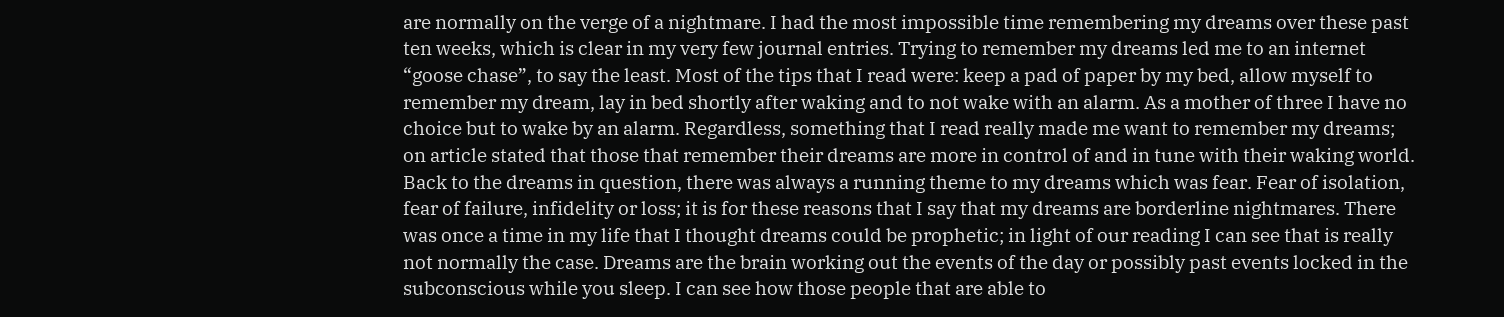are normally on the verge of a nightmare. I had the most impossible time remembering my dreams over these past ten weeks, which is clear in my very few journal entries. Trying to remember my dreams led me to an internet “goose chase”, to say the least. Most of the tips that I read were: keep a pad of paper by my bed, allow myself to remember my dream, lay in bed shortly after waking and to not wake with an alarm. As a mother of three I have no choice but to wake by an alarm. Regardless, something that I read really made me want to remember my dreams; on article stated that those that remember their dreams are more in control of and in tune with their waking world. Back to the dreams in question, there was always a running theme to my dreams which was fear. Fear of isolation, fear of failure, infidelity or loss; it is for these reasons that I say that my dreams are borderline nightmares. There was once a time in my life that I thought dreams could be prophetic; in light of our reading I can see that is really not normally the case. Dreams are the brain working out the events of the day or possibly past events locked in the subconscious while you sleep. I can see how those people that are able to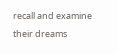recall and examine their dreams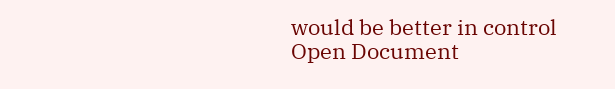would be better in control
Open Document